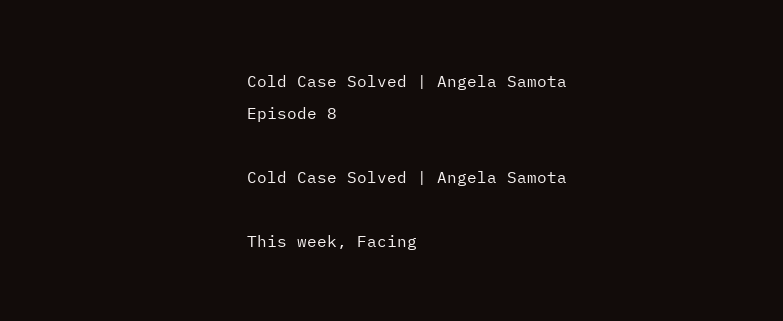Cold Case Solved | Angela Samota
Episode 8

Cold Case Solved | Angela Samota

This week, Facing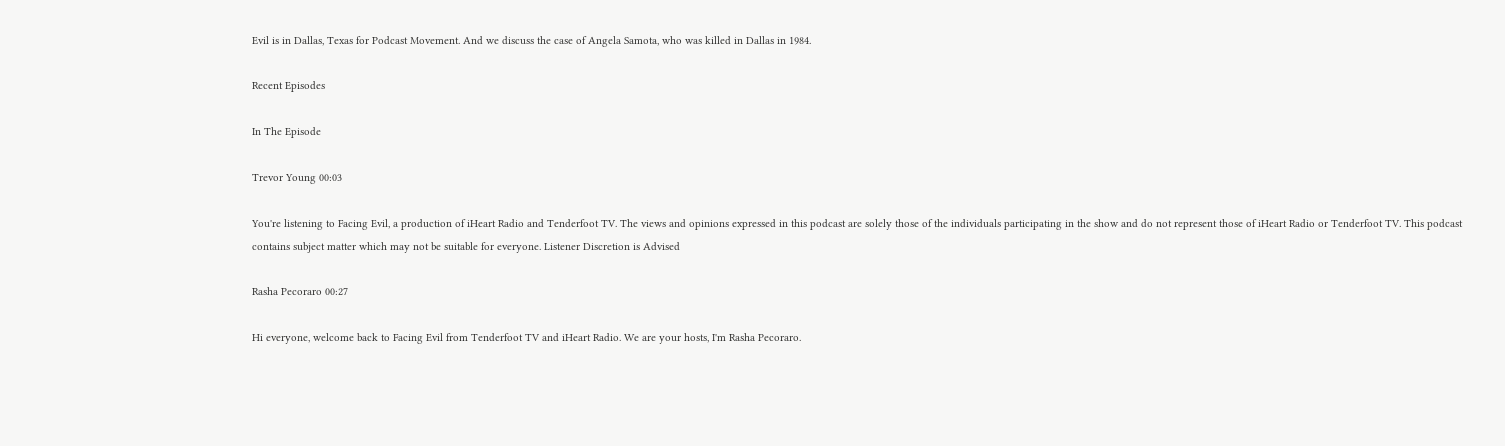Evil is in Dallas, Texas for Podcast Movement. And we discuss the case of Angela Samota, who was killed in Dallas in 1984.

Recent Episodes

In The Episode

Trevor Young 00:03

You're listening to Facing Evil, a production of iHeart Radio and Tenderfoot TV. The views and opinions expressed in this podcast are solely those of the individuals participating in the show and do not represent those of iHeart Radio or Tenderfoot TV. This podcast contains subject matter which may not be suitable for everyone. Listener Discretion is Advised

Rasha Pecoraro 00:27

Hi everyone, welcome back to Facing Evil from Tenderfoot TV and iHeart Radio. We are your hosts, I'm Rasha Pecoraro.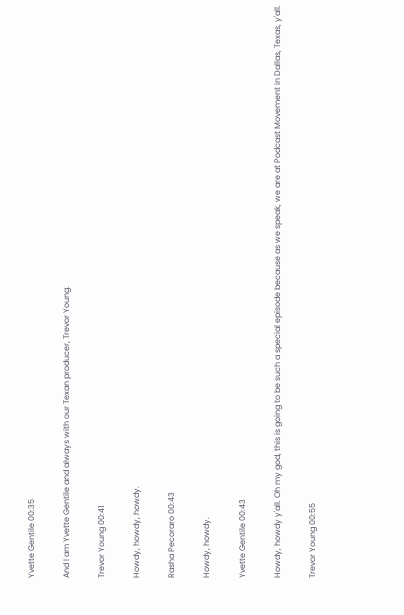Yvette Gentile 00:35

And I am Yvette Gentile and always with our Texan producer, Trevor Young.

Trevor Young 00:41

Howdy, howdy, howdy.

Rasha Pecoraro 00:43

Howdy, howdy.

Yvette Gentile 00:43

Howdy, howdy y'all. Oh my god, this is going to be such a special episode because as we speak, we are at Podcast Movement in Dallas, Texas, y'all.

Trevor Young 00:55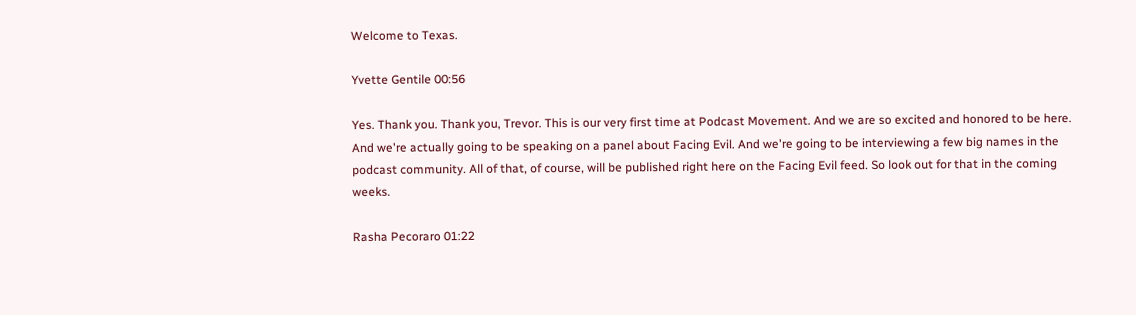Welcome to Texas.

Yvette Gentile 00:56

Yes. Thank you. Thank you, Trevor. This is our very first time at Podcast Movement. And we are so excited and honored to be here. And we're actually going to be speaking on a panel about Facing Evil. And we're going to be interviewing a few big names in the podcast community. All of that, of course, will be published right here on the Facing Evil feed. So look out for that in the coming weeks.

Rasha Pecoraro 01:22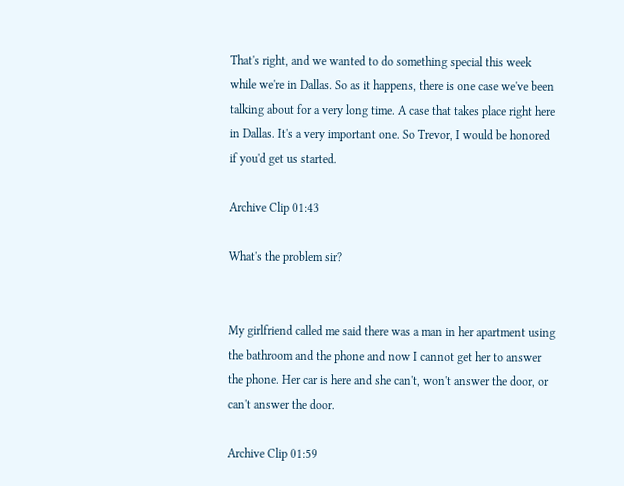That's right, and we wanted to do something special this week while we're in Dallas. So as it happens, there is one case we've been talking about for a very long time. A case that takes place right here in Dallas. It's a very important one. So Trevor, I would be honored if you'd get us started.

Archive Clip 01:43

What's the problem sir?


My girlfriend called me said there was a man in her apartment using the bathroom and the phone and now I cannot get her to answer the phone. Her car is here and she can't, won't answer the door, or can't answer the door.

Archive Clip 01:59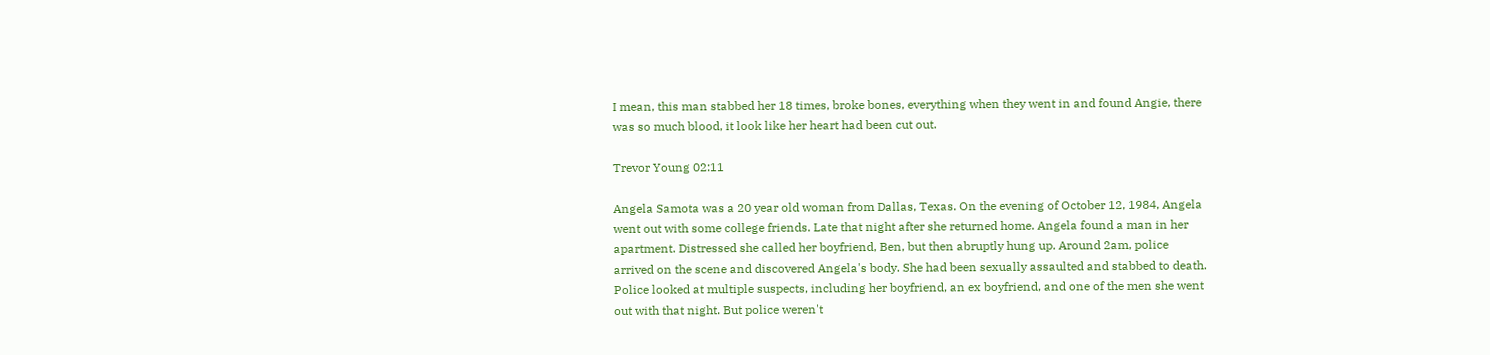I mean, this man stabbed her 18 times, broke bones, everything when they went in and found Angie, there was so much blood, it look like her heart had been cut out.

Trevor Young 02:11

Angela Samota was a 20 year old woman from Dallas, Texas. On the evening of October 12, 1984, Angela went out with some college friends. Late that night after she returned home. Angela found a man in her apartment. Distressed she called her boyfriend, Ben, but then abruptly hung up. Around 2am, police arrived on the scene and discovered Angela's body. She had been sexually assaulted and stabbed to death. Police looked at multiple suspects, including her boyfriend, an ex boyfriend, and one of the men she went out with that night. But police weren't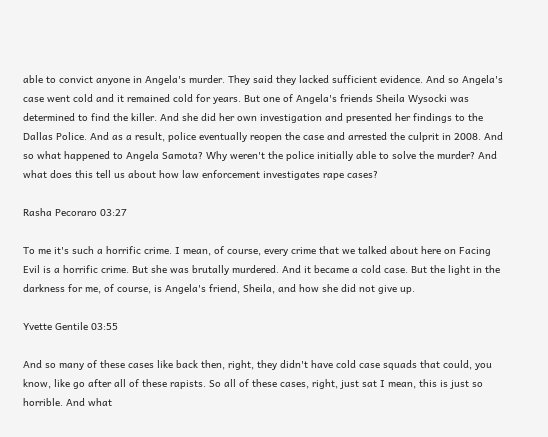able to convict anyone in Angela's murder. They said they lacked sufficient evidence. And so Angela's case went cold and it remained cold for years. But one of Angela's friends Sheila Wysocki was determined to find the killer. And she did her own investigation and presented her findings to the Dallas Police. And as a result, police eventually reopen the case and arrested the culprit in 2008. And so what happened to Angela Samota? Why weren't the police initially able to solve the murder? And what does this tell us about how law enforcement investigates rape cases?

Rasha Pecoraro 03:27

To me it's such a horrific crime. I mean, of course, every crime that we talked about here on Facing Evil is a horrific crime. But she was brutally murdered. And it became a cold case. But the light in the darkness for me, of course, is Angela's friend, Sheila, and how she did not give up.

Yvette Gentile 03:55

And so many of these cases like back then, right, they didn't have cold case squads that could, you know, like go after all of these rapists. So all of these cases, right, just sat I mean, this is just so horrible. And what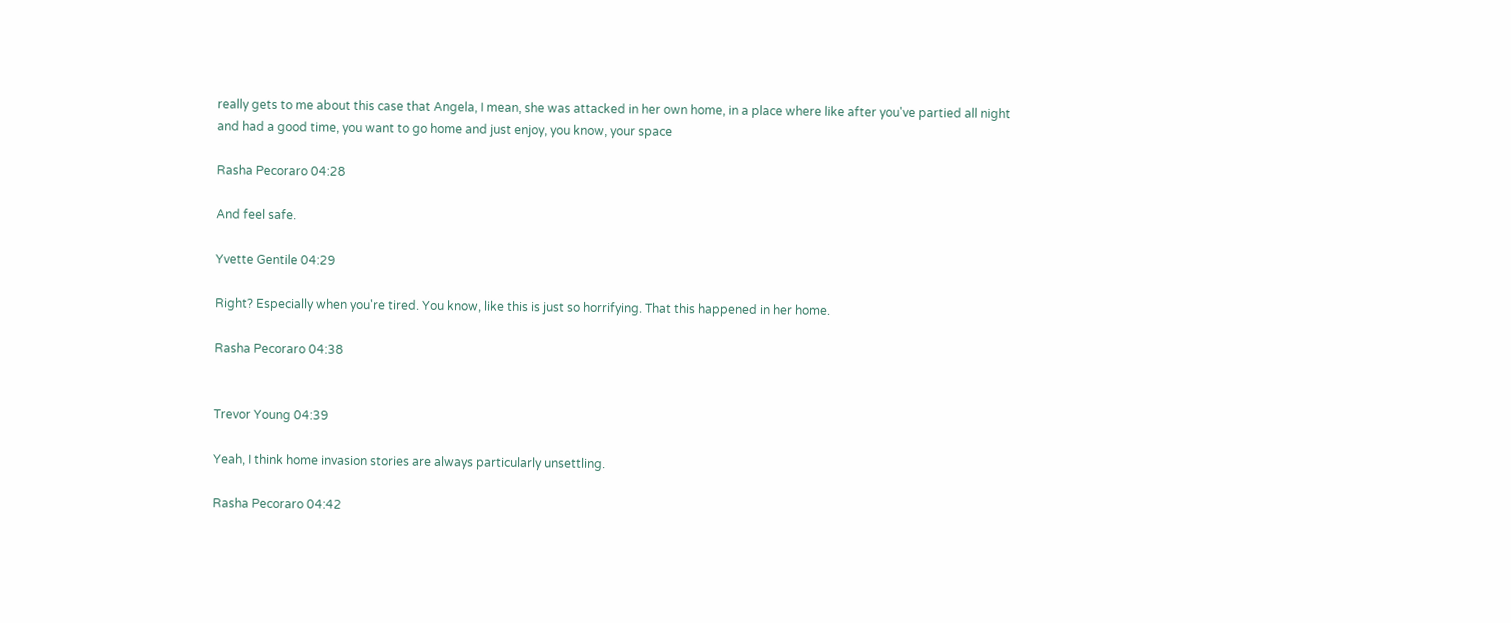really gets to me about this case that Angela, I mean, she was attacked in her own home, in a place where like after you've partied all night and had a good time, you want to go home and just enjoy, you know, your space

Rasha Pecoraro 04:28

And feel safe.

Yvette Gentile 04:29

Right? Especially when you're tired. You know, like this is just so horrifying. That this happened in her home.

Rasha Pecoraro 04:38


Trevor Young 04:39

Yeah, I think home invasion stories are always particularly unsettling.

Rasha Pecoraro 04:42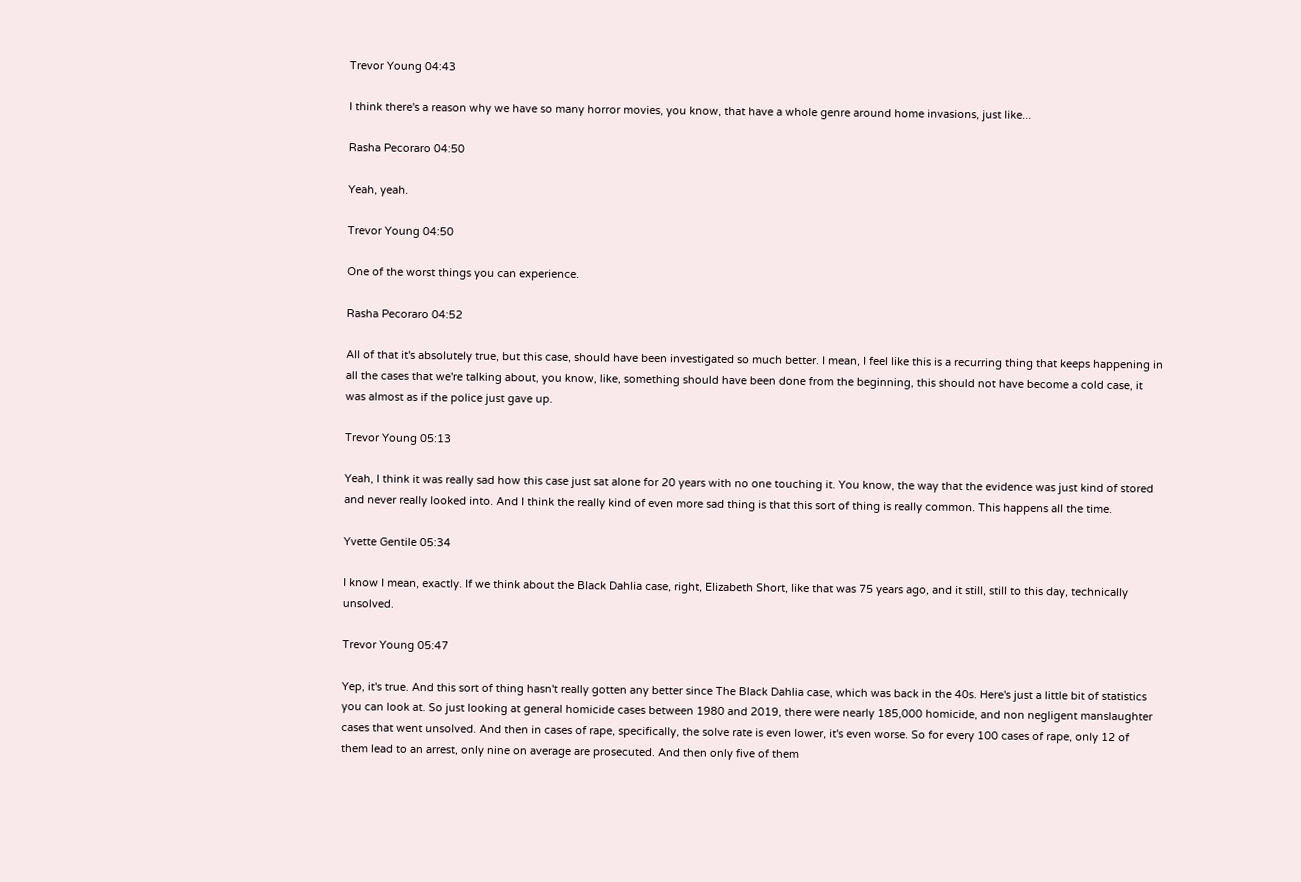Trevor Young 04:43

I think there's a reason why we have so many horror movies, you know, that have a whole genre around home invasions, just like...

Rasha Pecoraro 04:50

Yeah, yeah.

Trevor Young 04:50

One of the worst things you can experience.

Rasha Pecoraro 04:52

All of that it's absolutely true, but this case, should have been investigated so much better. I mean, I feel like this is a recurring thing that keeps happening in all the cases that we're talking about, you know, like, something should have been done from the beginning, this should not have become a cold case, it was almost as if the police just gave up.

Trevor Young 05:13

Yeah, I think it was really sad how this case just sat alone for 20 years with no one touching it. You know, the way that the evidence was just kind of stored and never really looked into. And I think the really kind of even more sad thing is that this sort of thing is really common. This happens all the time.

Yvette Gentile 05:34

I know I mean, exactly. If we think about the Black Dahlia case, right, Elizabeth Short, like that was 75 years ago, and it still, still to this day, technically unsolved.

Trevor Young 05:47

Yep, it's true. And this sort of thing hasn't really gotten any better since The Black Dahlia case, which was back in the 40s. Here's just a little bit of statistics you can look at. So just looking at general homicide cases between 1980 and 2019, there were nearly 185,000 homicide, and non negligent manslaughter cases that went unsolved. And then in cases of rape, specifically, the solve rate is even lower, it's even worse. So for every 100 cases of rape, only 12 of them lead to an arrest, only nine on average are prosecuted. And then only five of them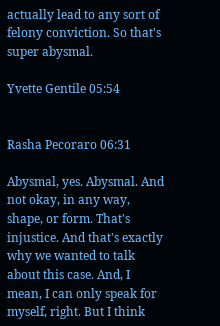actually lead to any sort of felony conviction. So that's super abysmal.

Yvette Gentile 05:54


Rasha Pecoraro 06:31

Abysmal, yes. Abysmal. And not okay, in any way, shape, or form. That's injustice. And that's exactly why we wanted to talk about this case. And, I mean, I can only speak for myself, right. But I think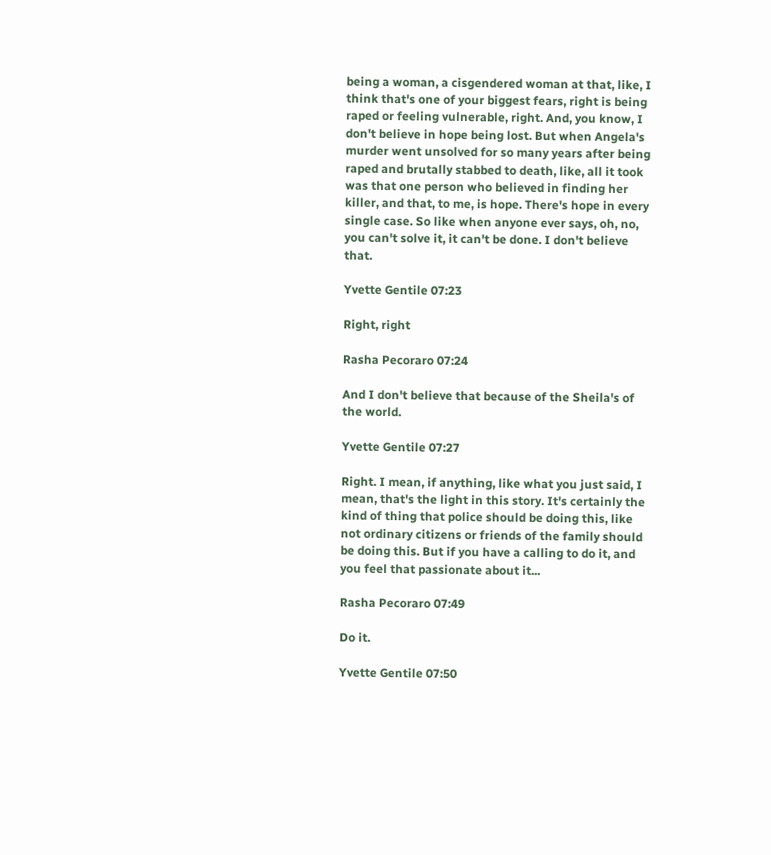being a woman, a cisgendered woman at that, like, I think that's one of your biggest fears, right is being raped or feeling vulnerable, right. And, you know, I don't believe in hope being lost. But when Angela's murder went unsolved for so many years after being raped and brutally stabbed to death, like, all it took was that one person who believed in finding her killer, and that, to me, is hope. There's hope in every single case. So like when anyone ever says, oh, no, you can't solve it, it can't be done. I don't believe that.

Yvette Gentile 07:23

Right, right

Rasha Pecoraro 07:24

And I don't believe that because of the Sheila's of the world.

Yvette Gentile 07:27

Right. I mean, if anything, like what you just said, I mean, that's the light in this story. It's certainly the kind of thing that police should be doing this, like not ordinary citizens or friends of the family should be doing this. But if you have a calling to do it, and you feel that passionate about it...

Rasha Pecoraro 07:49

Do it.

Yvette Gentile 07:50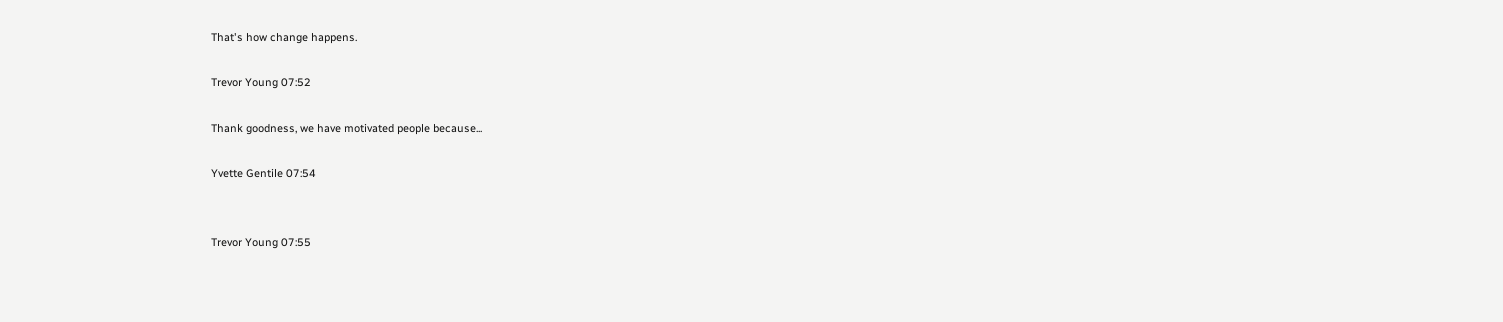That's how change happens.

Trevor Young 07:52

Thank goodness, we have motivated people because...

Yvette Gentile 07:54


Trevor Young 07:55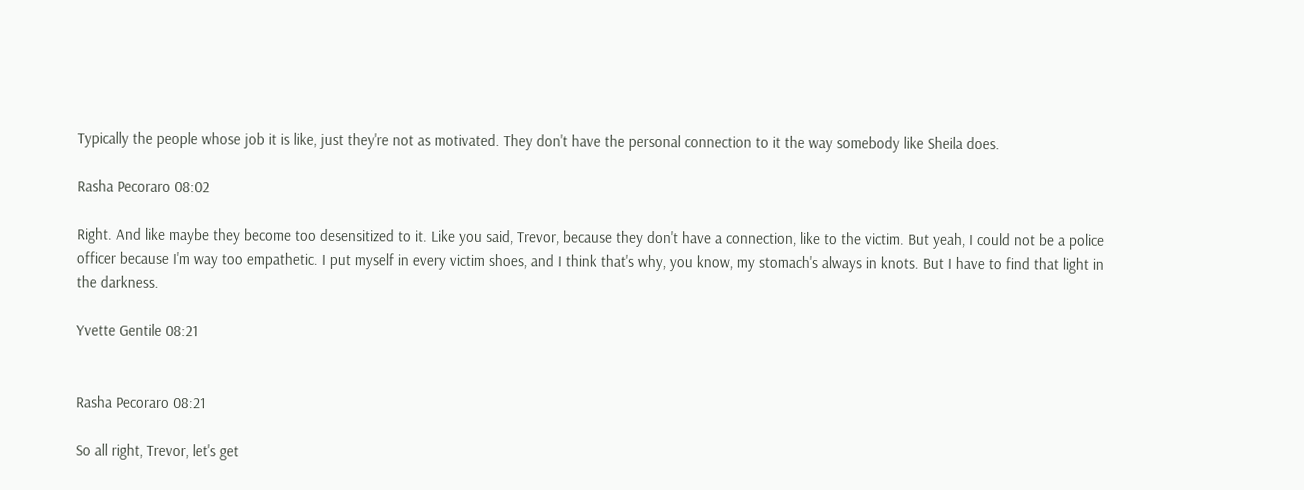Typically the people whose job it is like, just they're not as motivated. They don't have the personal connection to it the way somebody like Sheila does.

Rasha Pecoraro 08:02

Right. And like maybe they become too desensitized to it. Like you said, Trevor, because they don't have a connection, like to the victim. But yeah, I could not be a police officer because I'm way too empathetic. I put myself in every victim shoes, and I think that's why, you know, my stomach's always in knots. But I have to find that light in the darkness.

Yvette Gentile 08:21


Rasha Pecoraro 08:21

So all right, Trevor, let's get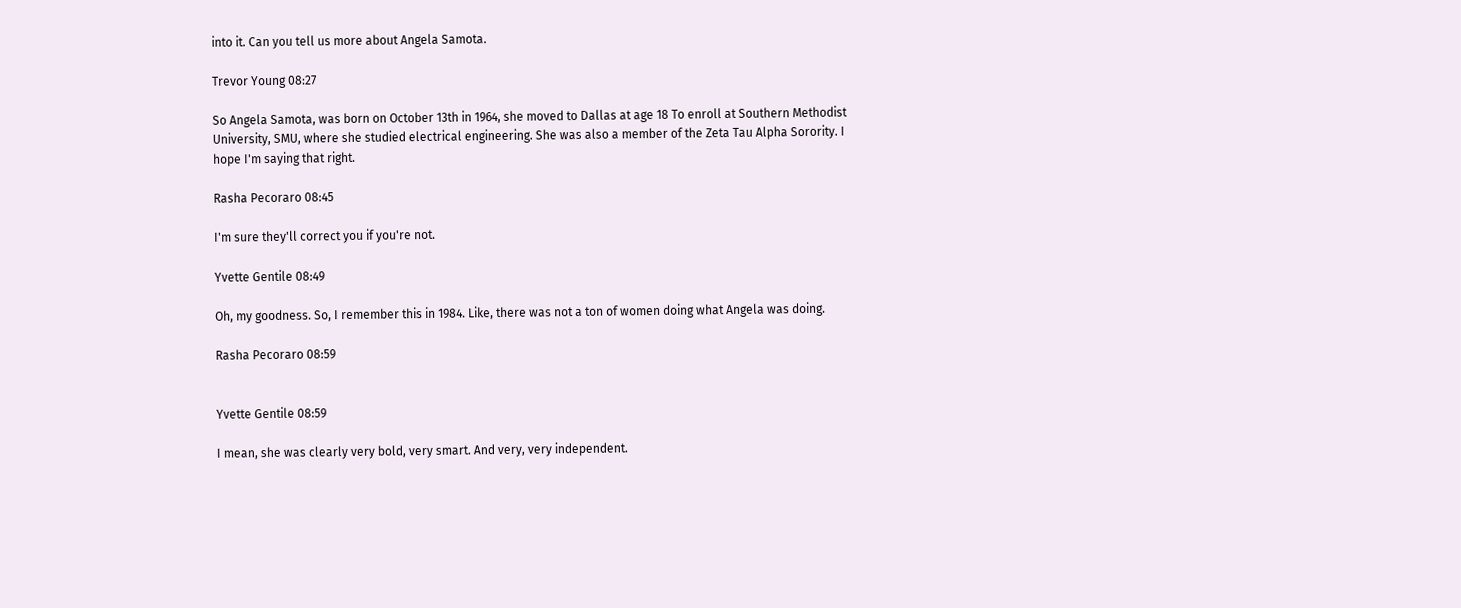into it. Can you tell us more about Angela Samota.

Trevor Young 08:27

So Angela Samota, was born on October 13th in 1964, she moved to Dallas at age 18 To enroll at Southern Methodist University, SMU, where she studied electrical engineering. She was also a member of the Zeta Tau Alpha Sorority. I hope I'm saying that right.

Rasha Pecoraro 08:45

I'm sure they'll correct you if you're not.

Yvette Gentile 08:49

Oh, my goodness. So, I remember this in 1984. Like, there was not a ton of women doing what Angela was doing.

Rasha Pecoraro 08:59


Yvette Gentile 08:59

I mean, she was clearly very bold, very smart. And very, very independent.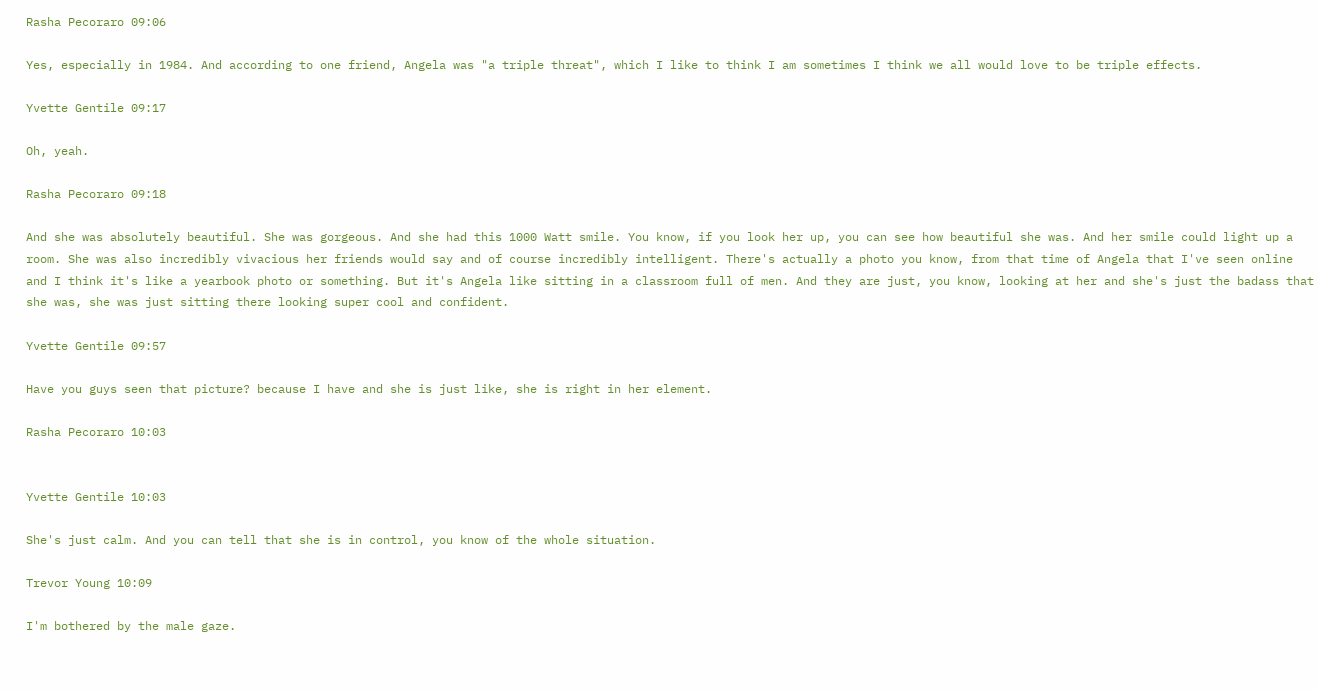Rasha Pecoraro 09:06

Yes, especially in 1984. And according to one friend, Angela was "a triple threat", which I like to think I am sometimes I think we all would love to be triple effects.

Yvette Gentile 09:17

Oh, yeah.

Rasha Pecoraro 09:18

And she was absolutely beautiful. She was gorgeous. And she had this 1000 Watt smile. You know, if you look her up, you can see how beautiful she was. And her smile could light up a room. She was also incredibly vivacious her friends would say and of course incredibly intelligent. There's actually a photo you know, from that time of Angela that I've seen online and I think it's like a yearbook photo or something. But it's Angela like sitting in a classroom full of men. And they are just, you know, looking at her and she's just the badass that she was, she was just sitting there looking super cool and confident.

Yvette Gentile 09:57

Have you guys seen that picture? because I have and she is just like, she is right in her element.

Rasha Pecoraro 10:03


Yvette Gentile 10:03

She's just calm. And you can tell that she is in control, you know of the whole situation.

Trevor Young 10:09

I'm bothered by the male gaze.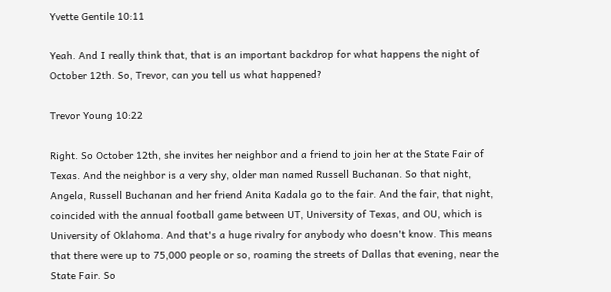Yvette Gentile 10:11

Yeah. And I really think that, that is an important backdrop for what happens the night of October 12th. So, Trevor, can you tell us what happened?

Trevor Young 10:22

Right. So October 12th, she invites her neighbor and a friend to join her at the State Fair of Texas. And the neighbor is a very shy, older man named Russell Buchanan. So that night, Angela, Russell Buchanan and her friend Anita Kadala go to the fair. And the fair, that night, coincided with the annual football game between UT, University of Texas, and OU, which is University of Oklahoma. And that's a huge rivalry for anybody who doesn't know. This means that there were up to 75,000 people or so, roaming the streets of Dallas that evening, near the State Fair. So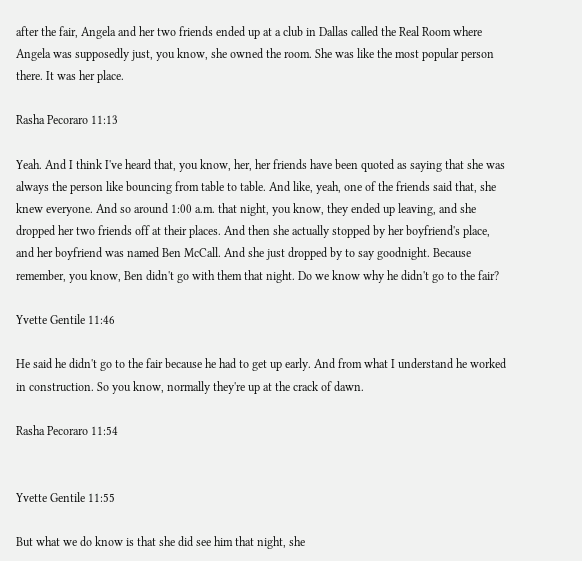after the fair, Angela and her two friends ended up at a club in Dallas called the Real Room where Angela was supposedly just, you know, she owned the room. She was like the most popular person there. It was her place.

Rasha Pecoraro 11:13

Yeah. And I think I've heard that, you know, her, her friends have been quoted as saying that she was always the person like bouncing from table to table. And like, yeah, one of the friends said that, she knew everyone. And so around 1:00 a.m. that night, you know, they ended up leaving, and she dropped her two friends off at their places. And then she actually stopped by her boyfriend's place, and her boyfriend was named Ben McCall. And she just dropped by to say goodnight. Because remember, you know, Ben didn't go with them that night. Do we know why he didn't go to the fair?

Yvette Gentile 11:46

He said he didn't go to the fair because he had to get up early. And from what I understand he worked in construction. So you know, normally they're up at the crack of dawn.

Rasha Pecoraro 11:54


Yvette Gentile 11:55

But what we do know is that she did see him that night, she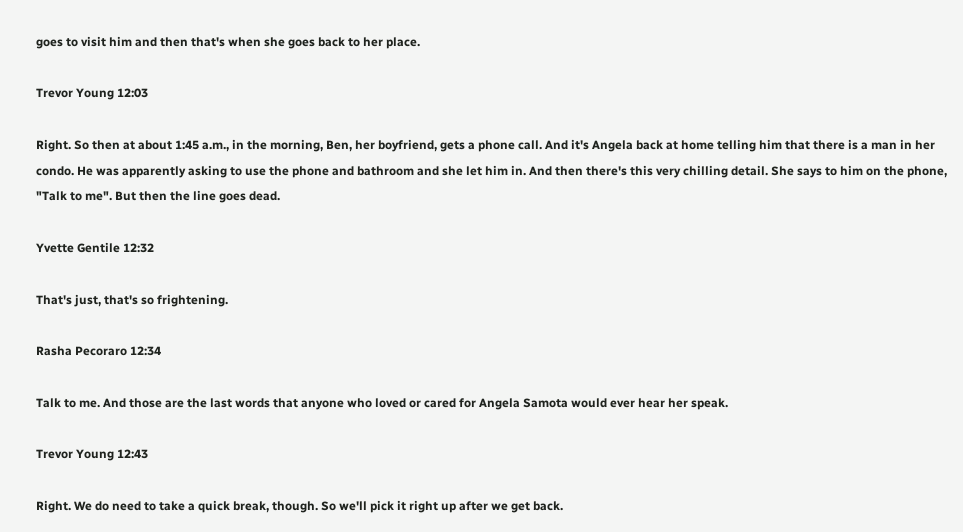goes to visit him and then that's when she goes back to her place.

Trevor Young 12:03

Right. So then at about 1:45 a.m., in the morning, Ben, her boyfriend, gets a phone call. And it's Angela back at home telling him that there is a man in her condo. He was apparently asking to use the phone and bathroom and she let him in. And then there's this very chilling detail. She says to him on the phone, "Talk to me". But then the line goes dead.

Yvette Gentile 12:32

That's just, that's so frightening.

Rasha Pecoraro 12:34

Talk to me. And those are the last words that anyone who loved or cared for Angela Samota would ever hear her speak.

Trevor Young 12:43

Right. We do need to take a quick break, though. So we'll pick it right up after we get back.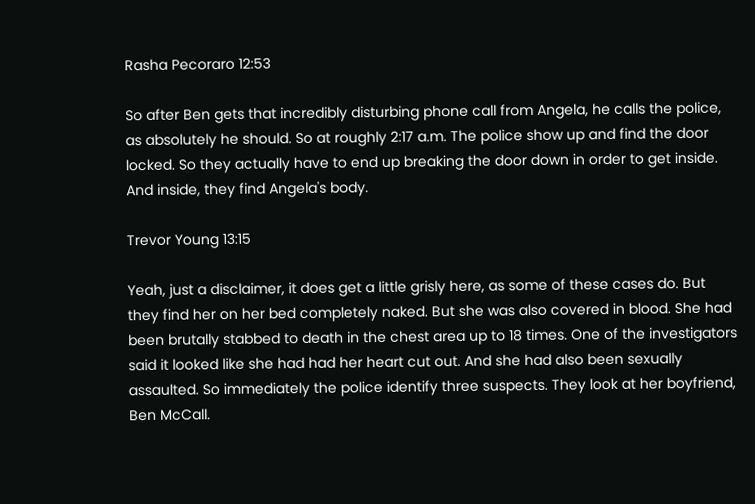Rasha Pecoraro 12:53

So after Ben gets that incredibly disturbing phone call from Angela, he calls the police, as absolutely he should. So at roughly 2:17 a.m. The police show up and find the door locked. So they actually have to end up breaking the door down in order to get inside. And inside, they find Angela's body.

Trevor Young 13:15

Yeah, just a disclaimer, it does get a little grisly here, as some of these cases do. But they find her on her bed completely naked. But she was also covered in blood. She had been brutally stabbed to death in the chest area up to 18 times. One of the investigators said it looked like she had had her heart cut out. And she had also been sexually assaulted. So immediately the police identify three suspects. They look at her boyfriend, Ben McCall.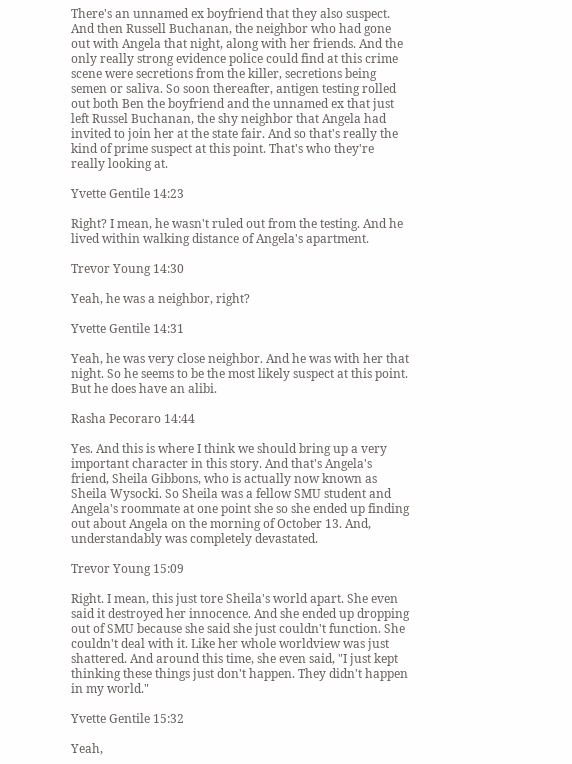There's an unnamed ex boyfriend that they also suspect. And then Russell Buchanan, the neighbor who had gone out with Angela that night, along with her friends. And the only really strong evidence police could find at this crime scene were secretions from the killer, secretions being semen or saliva. So soon thereafter, antigen testing rolled out both Ben the boyfriend and the unnamed ex that just left Russel Buchanan, the shy neighbor that Angela had invited to join her at the state fair. And so that's really the kind of prime suspect at this point. That's who they're really looking at.

Yvette Gentile 14:23

Right? I mean, he wasn't ruled out from the testing. And he lived within walking distance of Angela's apartment.

Trevor Young 14:30

Yeah, he was a neighbor, right?

Yvette Gentile 14:31

Yeah, he was very close neighbor. And he was with her that night. So he seems to be the most likely suspect at this point. But he does have an alibi.

Rasha Pecoraro 14:44

Yes. And this is where I think we should bring up a very important character in this story. And that's Angela's friend, Sheila Gibbons, who is actually now known as Sheila Wysocki. So Sheila was a fellow SMU student and Angela's roommate at one point she so she ended up finding out about Angela on the morning of October 13. And, understandably was completely devastated.

Trevor Young 15:09

Right. I mean, this just tore Sheila's world apart. She even said it destroyed her innocence. And she ended up dropping out of SMU because she said she just couldn't function. She couldn't deal with it. Like her whole worldview was just shattered. And around this time, she even said, "I just kept thinking these things just don't happen. They didn't happen in my world."

Yvette Gentile 15:32

Yeah,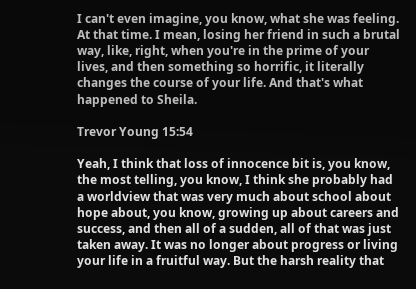I can't even imagine, you know, what she was feeling. At that time. I mean, losing her friend in such a brutal way, like, right, when you're in the prime of your lives, and then something so horrific, it literally changes the course of your life. And that's what happened to Sheila.

Trevor Young 15:54

Yeah, I think that loss of innocence bit is, you know, the most telling, you know, I think she probably had a worldview that was very much about school about hope about, you know, growing up about careers and success, and then all of a sudden, all of that was just taken away. It was no longer about progress or living your life in a fruitful way. But the harsh reality that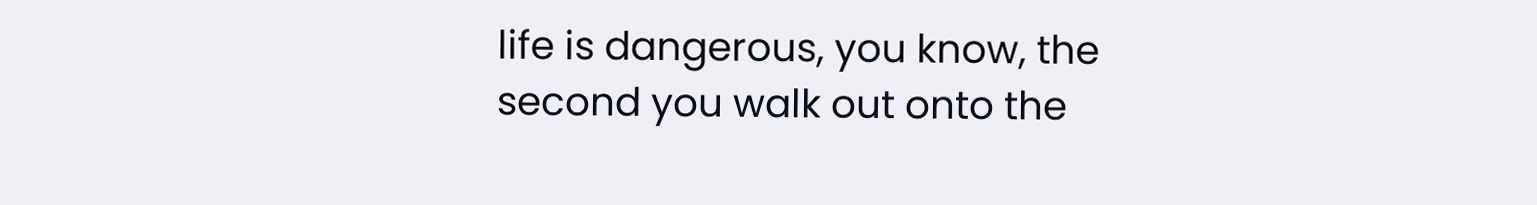life is dangerous, you know, the second you walk out onto the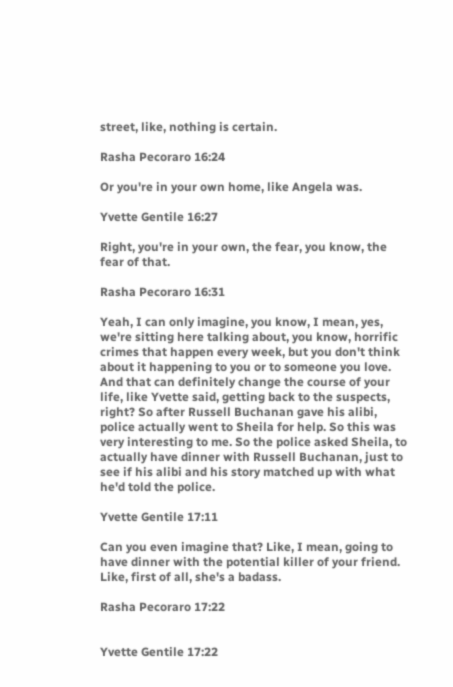street, like, nothing is certain.

Rasha Pecoraro 16:24

Or you're in your own home, like Angela was.

Yvette Gentile 16:27

Right, you're in your own, the fear, you know, the fear of that.

Rasha Pecoraro 16:31

Yeah, I can only imagine, you know, I mean, yes, we're sitting here talking about, you know, horrific crimes that happen every week, but you don't think about it happening to you or to someone you love. And that can definitely change the course of your life, like Yvette said, getting back to the suspects, right? So after Russell Buchanan gave his alibi, police actually went to Sheila for help. So this was very interesting to me. So the police asked Sheila, to actually have dinner with Russell Buchanan, just to see if his alibi and his story matched up with what he'd told the police.

Yvette Gentile 17:11

Can you even imagine that? Like, I mean, going to have dinner with the potential killer of your friend. Like, first of all, she's a badass.

Rasha Pecoraro 17:22


Yvette Gentile 17:22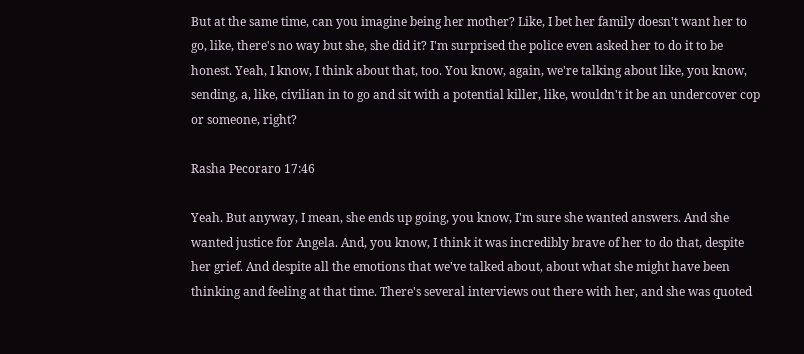But at the same time, can you imagine being her mother? Like, I bet her family doesn't want her to go, like, there's no way but she, she did it? I'm surprised the police even asked her to do it to be honest. Yeah, I know, I think about that, too. You know, again, we're talking about like, you know, sending, a, like, civilian in to go and sit with a potential killer, like, wouldn't it be an undercover cop or someone, right?

Rasha Pecoraro 17:46

Yeah. But anyway, I mean, she ends up going, you know, I'm sure she wanted answers. And she wanted justice for Angela. And, you know, I think it was incredibly brave of her to do that, despite her grief. And despite all the emotions that we've talked about, about what she might have been thinking and feeling at that time. There's several interviews out there with her, and she was quoted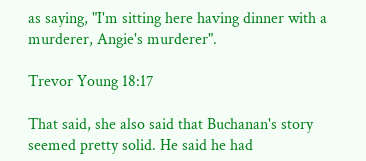as saying, "I'm sitting here having dinner with a murderer, Angie's murderer".

Trevor Young 18:17

That said, she also said that Buchanan's story seemed pretty solid. He said he had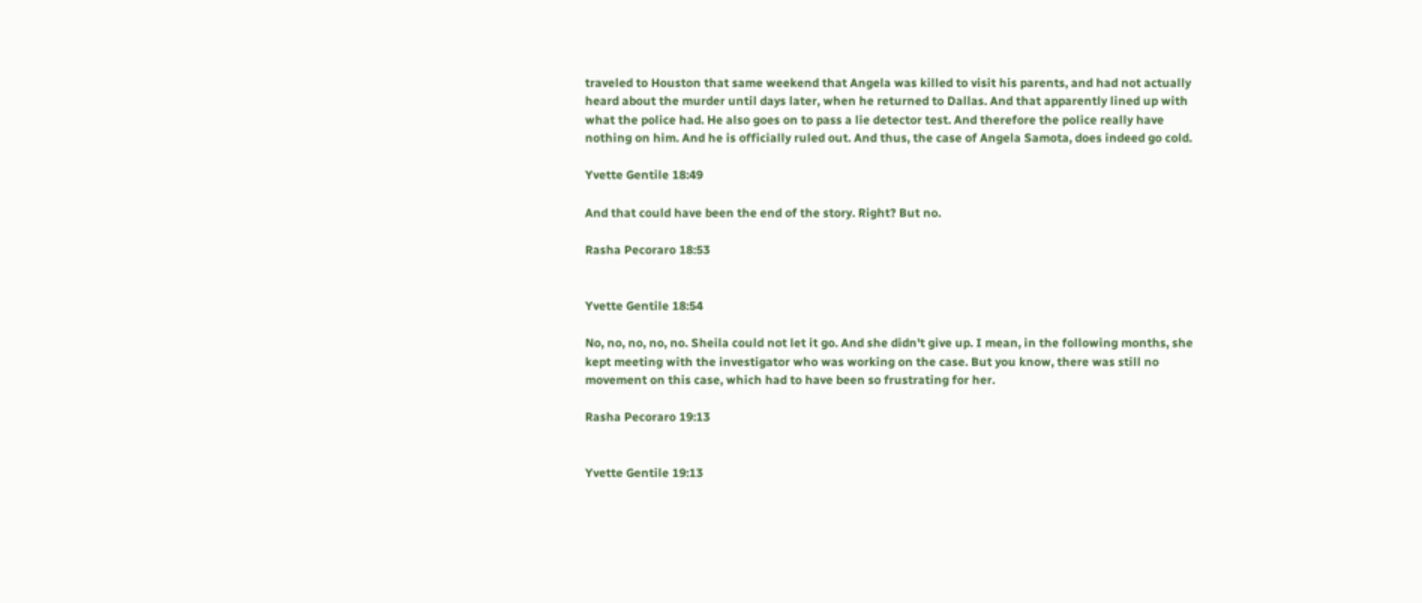traveled to Houston that same weekend that Angela was killed to visit his parents, and had not actually heard about the murder until days later, when he returned to Dallas. And that apparently lined up with what the police had. He also goes on to pass a lie detector test. And therefore the police really have nothing on him. And he is officially ruled out. And thus, the case of Angela Samota, does indeed go cold.

Yvette Gentile 18:49

And that could have been the end of the story. Right? But no.

Rasha Pecoraro 18:53


Yvette Gentile 18:54

No, no, no, no, no. Sheila could not let it go. And she didn't give up. I mean, in the following months, she kept meeting with the investigator who was working on the case. But you know, there was still no movement on this case, which had to have been so frustrating for her.

Rasha Pecoraro 19:13


Yvette Gentile 19:13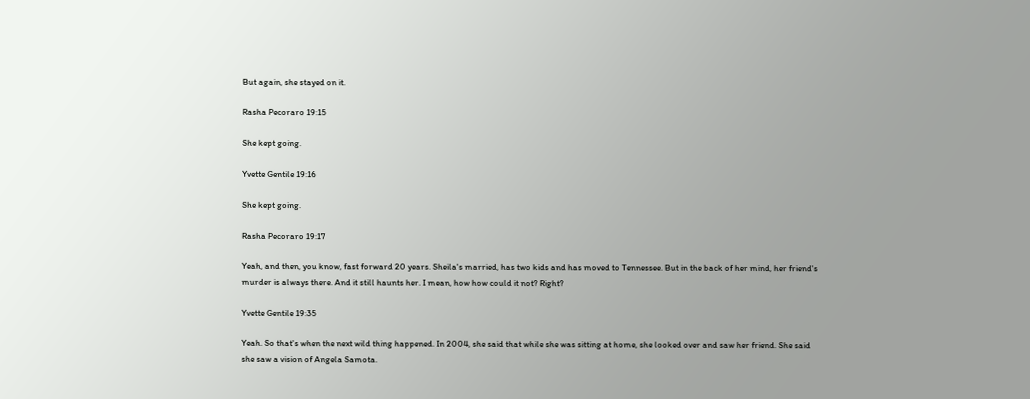But again, she stayed on it.

Rasha Pecoraro 19:15

She kept going.

Yvette Gentile 19:16

She kept going.

Rasha Pecoraro 19:17

Yeah, and then, you know, fast forward 20 years. Sheila's married, has two kids and has moved to Tennessee. But in the back of her mind, her friend's murder is always there. And it still haunts her. I mean, how how could it not? Right?

Yvette Gentile 19:35

Yeah. So that's when the next wild thing happened. In 2004, she said that while she was sitting at home, she looked over and saw her friend. She said she saw a vision of Angela Samota.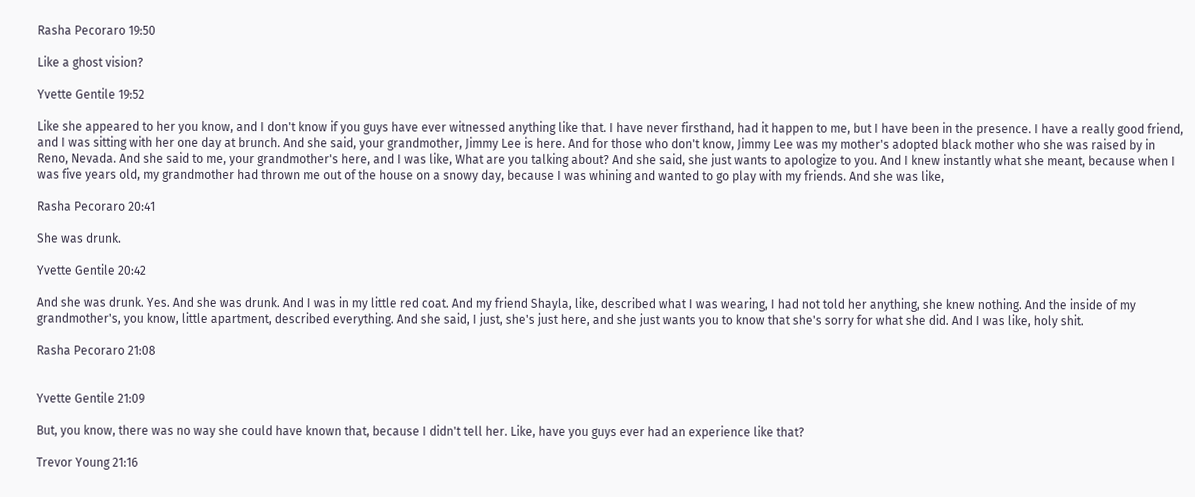Rasha Pecoraro 19:50

Like a ghost vision?

Yvette Gentile 19:52

Like she appeared to her you know, and I don't know if you guys have ever witnessed anything like that. I have never firsthand, had it happen to me, but I have been in the presence. I have a really good friend, and I was sitting with her one day at brunch. And she said, your grandmother, Jimmy Lee is here. And for those who don't know, Jimmy Lee was my mother's adopted black mother who she was raised by in Reno, Nevada. And she said to me, your grandmother's here, and I was like, What are you talking about? And she said, she just wants to apologize to you. And I knew instantly what she meant, because when I was five years old, my grandmother had thrown me out of the house on a snowy day, because I was whining and wanted to go play with my friends. And she was like,

Rasha Pecoraro 20:41

She was drunk.

Yvette Gentile 20:42

And she was drunk. Yes. And she was drunk. And I was in my little red coat. And my friend Shayla, like, described what I was wearing, I had not told her anything, she knew nothing. And the inside of my grandmother's, you know, little apartment, described everything. And she said, I just, she's just here, and she just wants you to know that she's sorry for what she did. And I was like, holy shit.

Rasha Pecoraro 21:08


Yvette Gentile 21:09

But, you know, there was no way she could have known that, because I didn't tell her. Like, have you guys ever had an experience like that?

Trevor Young 21:16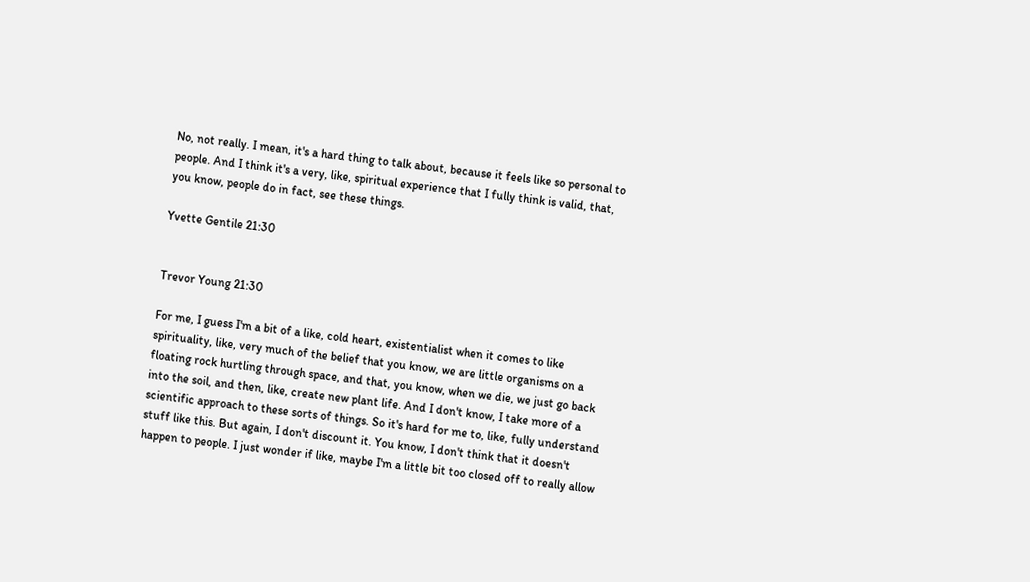No, not really. I mean, it's a hard thing to talk about, because it feels like so personal to people. And I think it's a very, like, spiritual experience that I fully think is valid, that, you know, people do in fact, see these things.

Yvette Gentile 21:30


Trevor Young 21:30

For me, I guess I'm a bit of a like, cold heart, existentialist when it comes to like spirituality, like, very much of the belief that you know, we are little organisms on a floating rock hurtling through space, and that, you know, when we die, we just go back into the soil, and then, like, create new plant life. And I don't know, I take more of a scientific approach to these sorts of things. So it's hard for me to, like, fully understand stuff like this. But again, I don't discount it. You know, I don't think that it doesn't happen to people. I just wonder if like, maybe I'm a little bit too closed off to really allow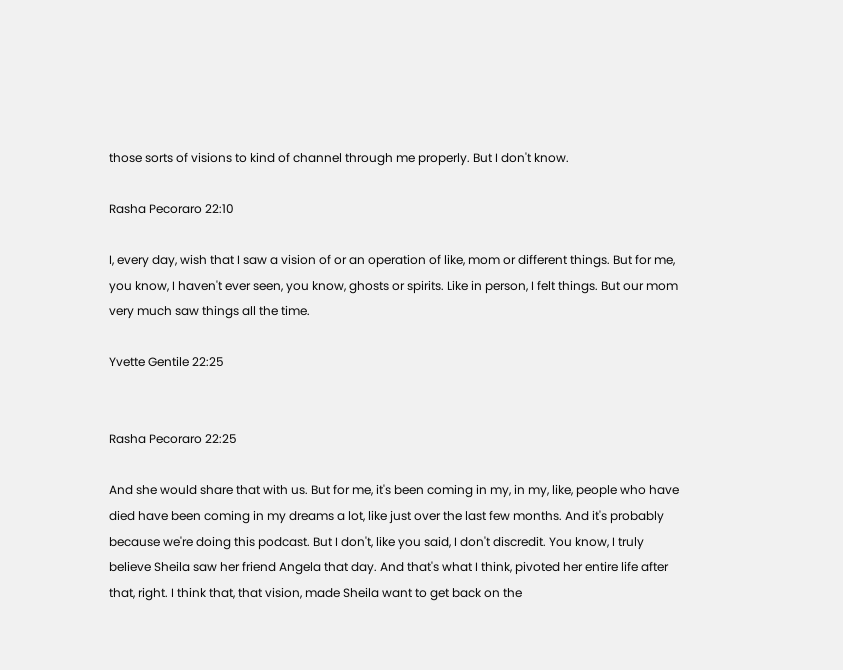those sorts of visions to kind of channel through me properly. But I don't know.

Rasha Pecoraro 22:10

I, every day, wish that I saw a vision of or an operation of like, mom or different things. But for me, you know, I haven't ever seen, you know, ghosts or spirits. Like in person, I felt things. But our mom very much saw things all the time.

Yvette Gentile 22:25


Rasha Pecoraro 22:25

And she would share that with us. But for me, it's been coming in my, in my, like, people who have died have been coming in my dreams a lot, like just over the last few months. And it's probably because we're doing this podcast. But I don't, like you said, I don't discredit. You know, I truly believe Sheila saw her friend Angela that day. And that's what I think, pivoted her entire life after that, right. I think that, that vision, made Sheila want to get back on the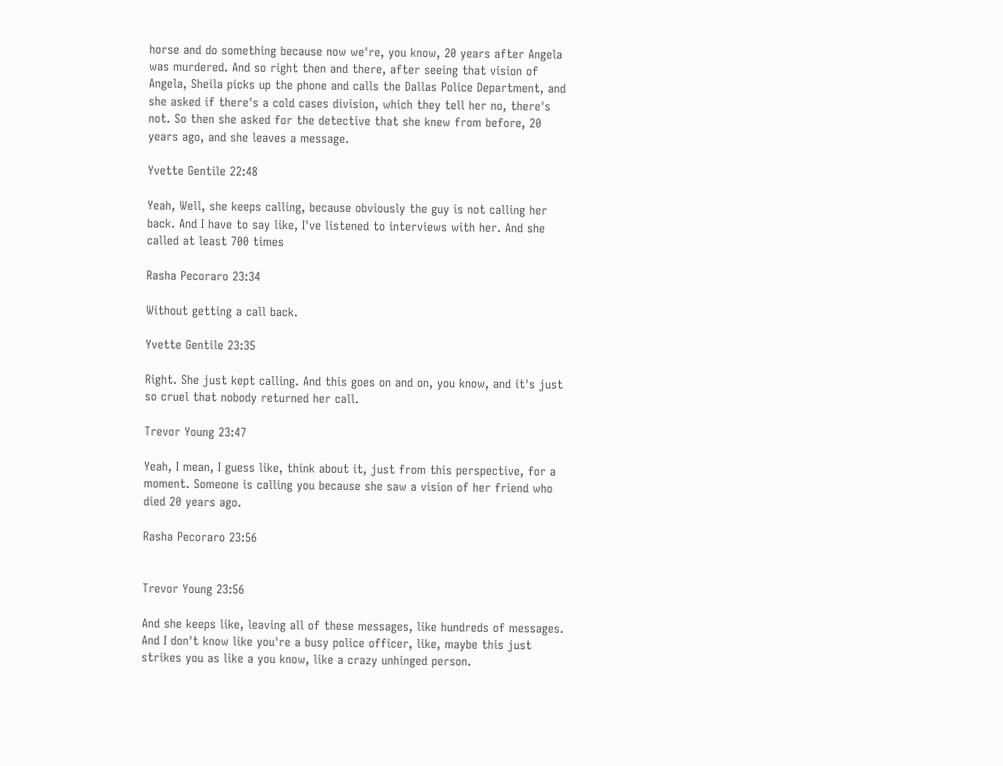horse and do something because now we're, you know, 20 years after Angela was murdered. And so right then and there, after seeing that vision of Angela, Sheila picks up the phone and calls the Dallas Police Department, and she asked if there's a cold cases division, which they tell her no, there's not. So then she asked for the detective that she knew from before, 20 years ago, and she leaves a message.

Yvette Gentile 22:48

Yeah, Well, she keeps calling, because obviously the guy is not calling her back. And I have to say like, I've listened to interviews with her. And she called at least 700 times

Rasha Pecoraro 23:34

Without getting a call back.

Yvette Gentile 23:35

Right. She just kept calling. And this goes on and on, you know, and it's just so cruel that nobody returned her call.

Trevor Young 23:47

Yeah, I mean, I guess like, think about it, just from this perspective, for a moment. Someone is calling you because she saw a vision of her friend who died 20 years ago.

Rasha Pecoraro 23:56


Trevor Young 23:56

And she keeps like, leaving all of these messages, like hundreds of messages. And I don't know like you're a busy police officer, like, maybe this just strikes you as like a you know, like a crazy unhinged person.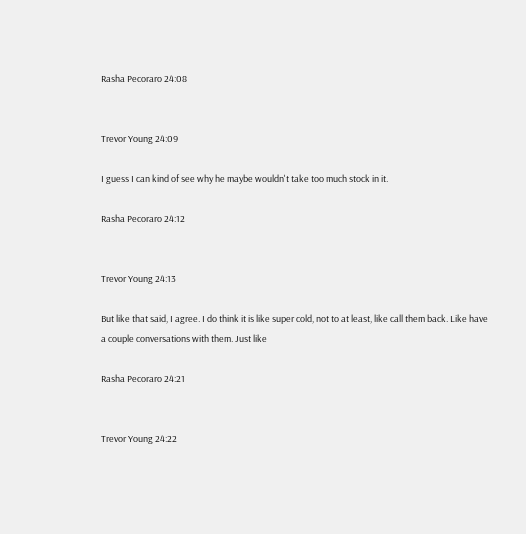Rasha Pecoraro 24:08


Trevor Young 24:09

I guess I can kind of see why he maybe wouldn't take too much stock in it.

Rasha Pecoraro 24:12


Trevor Young 24:13

But like that said, I agree. I do think it is like super cold, not to at least, like call them back. Like have a couple conversations with them. Just like

Rasha Pecoraro 24:21


Trevor Young 24:22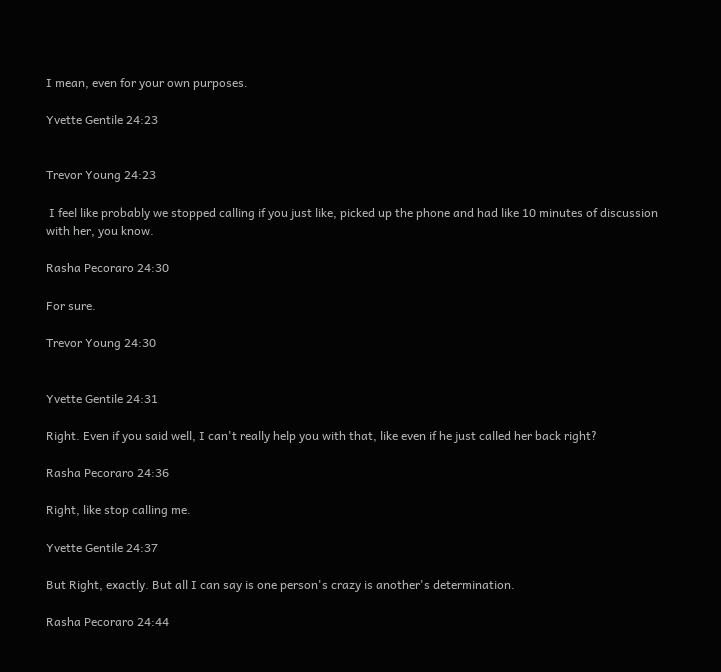I mean, even for your own purposes.

Yvette Gentile 24:23


Trevor Young 24:23

 I feel like probably we stopped calling if you just like, picked up the phone and had like 10 minutes of discussion with her, you know.

Rasha Pecoraro 24:30

For sure.

Trevor Young 24:30


Yvette Gentile 24:31

Right. Even if you said well, I can't really help you with that, like even if he just called her back right?

Rasha Pecoraro 24:36

Right, like stop calling me.

Yvette Gentile 24:37

But Right, exactly. But all I can say is one person's crazy is another's determination.

Rasha Pecoraro 24:44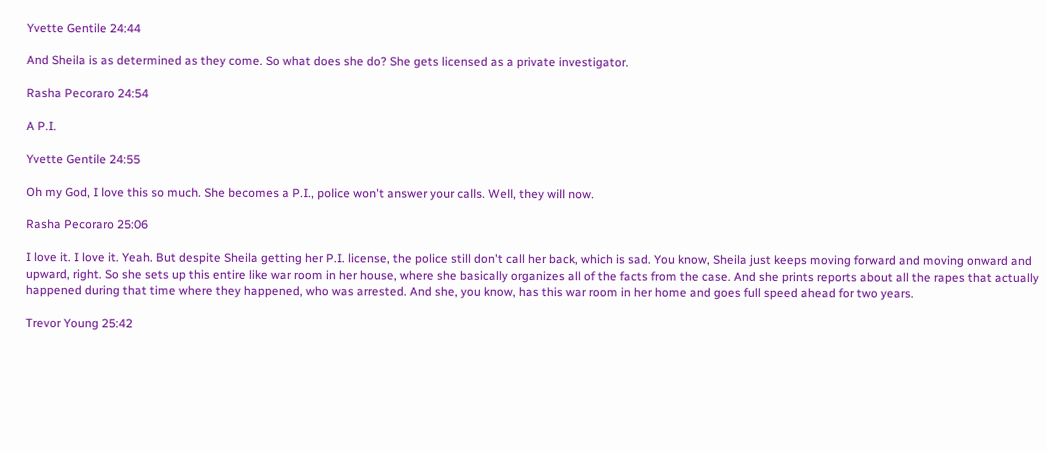Yvette Gentile 24:44

And Sheila is as determined as they come. So what does she do? She gets licensed as a private investigator.

Rasha Pecoraro 24:54

A P.I.

Yvette Gentile 24:55

Oh my God, I love this so much. She becomes a P.I., police won't answer your calls. Well, they will now.

Rasha Pecoraro 25:06

I love it. I love it. Yeah. But despite Sheila getting her P.I. license, the police still don't call her back, which is sad. You know, Sheila just keeps moving forward and moving onward and upward, right. So she sets up this entire like war room in her house, where she basically organizes all of the facts from the case. And she prints reports about all the rapes that actually happened during that time where they happened, who was arrested. And she, you know, has this war room in her home and goes full speed ahead for two years.

Trevor Young 25:42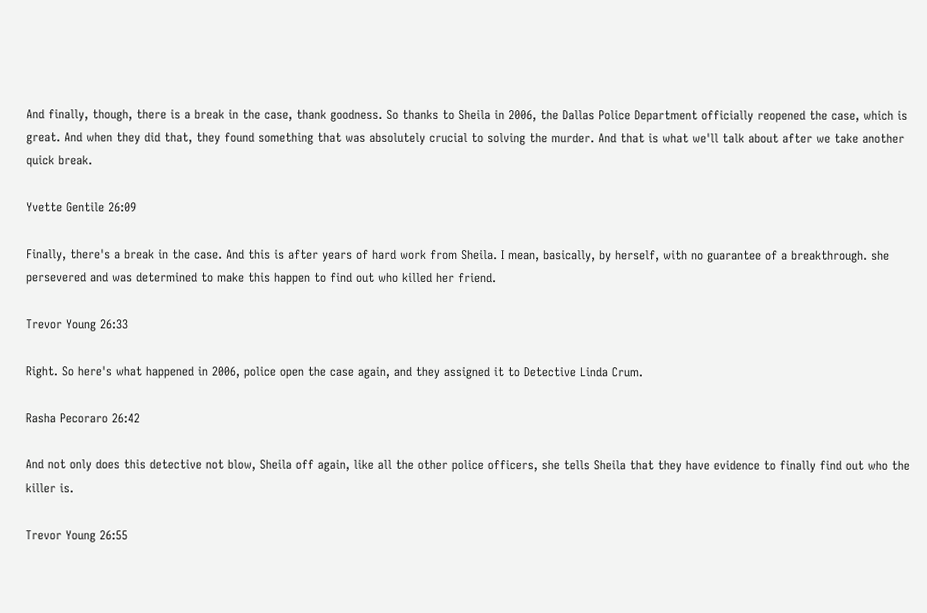And finally, though, there is a break in the case, thank goodness. So thanks to Sheila in 2006, the Dallas Police Department officially reopened the case, which is great. And when they did that, they found something that was absolutely crucial to solving the murder. And that is what we'll talk about after we take another quick break.

Yvette Gentile 26:09

Finally, there's a break in the case. And this is after years of hard work from Sheila. I mean, basically, by herself, with no guarantee of a breakthrough. she persevered and was determined to make this happen to find out who killed her friend.

Trevor Young 26:33

Right. So here's what happened in 2006, police open the case again, and they assigned it to Detective Linda Crum.

Rasha Pecoraro 26:42

And not only does this detective not blow, Sheila off again, like all the other police officers, she tells Sheila that they have evidence to finally find out who the killer is.

Trevor Young 26:55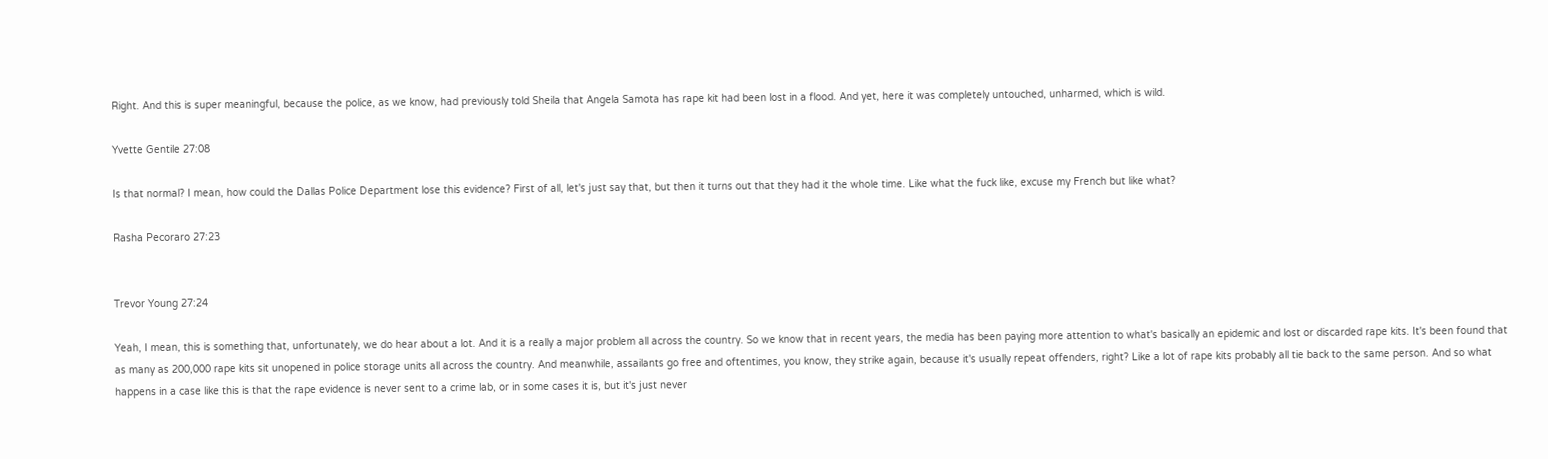Right. And this is super meaningful, because the police, as we know, had previously told Sheila that Angela Samota has rape kit had been lost in a flood. And yet, here it was completely untouched, unharmed, which is wild.

Yvette Gentile 27:08

Is that normal? I mean, how could the Dallas Police Department lose this evidence? First of all, let's just say that, but then it turns out that they had it the whole time. Like what the fuck like, excuse my French but like what?

Rasha Pecoraro 27:23


Trevor Young 27:24

Yeah, I mean, this is something that, unfortunately, we do hear about a lot. And it is a really a major problem all across the country. So we know that in recent years, the media has been paying more attention to what's basically an epidemic and lost or discarded rape kits. It's been found that as many as 200,000 rape kits sit unopened in police storage units all across the country. And meanwhile, assailants go free and oftentimes, you know, they strike again, because it's usually repeat offenders, right? Like a lot of rape kits probably all tie back to the same person. And so what happens in a case like this is that the rape evidence is never sent to a crime lab, or in some cases it is, but it's just never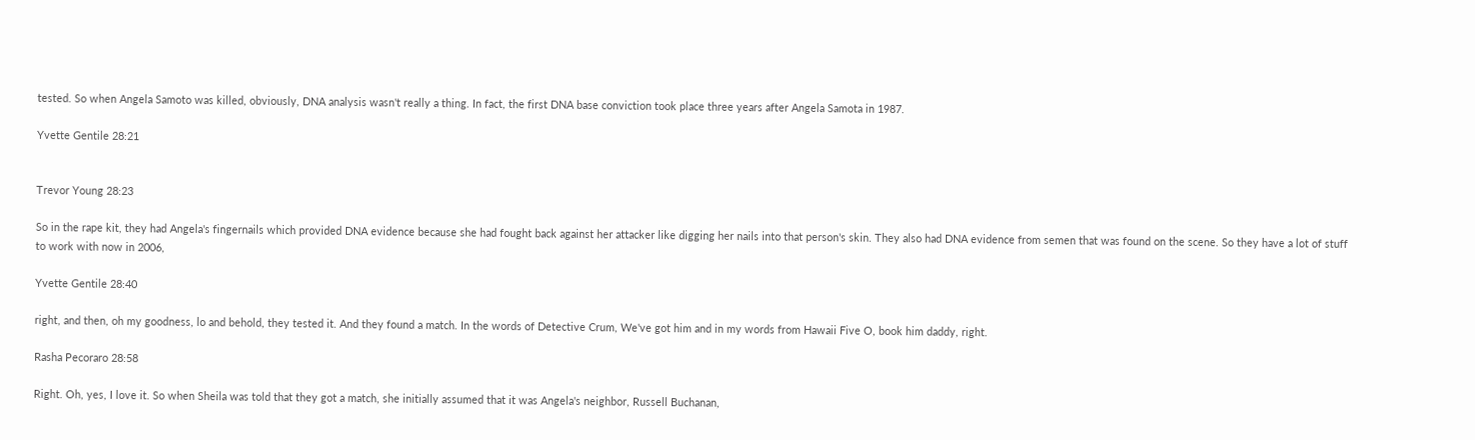tested. So when Angela Samoto was killed, obviously, DNA analysis wasn't really a thing. In fact, the first DNA base conviction took place three years after Angela Samota in 1987.

Yvette Gentile 28:21


Trevor Young 28:23

So in the rape kit, they had Angela's fingernails which provided DNA evidence because she had fought back against her attacker like digging her nails into that person's skin. They also had DNA evidence from semen that was found on the scene. So they have a lot of stuff to work with now in 2006,

Yvette Gentile 28:40

right, and then, oh my goodness, lo and behold, they tested it. And they found a match. In the words of Detective Crum, We've got him and in my words from Hawaii Five O, book him daddy, right.

Rasha Pecoraro 28:58

Right. Oh, yes, I love it. So when Sheila was told that they got a match, she initially assumed that it was Angela's neighbor, Russell Buchanan,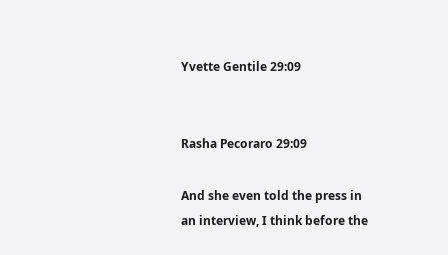Yvette Gentile 29:09


Rasha Pecoraro 29:09

And she even told the press in an interview, I think before the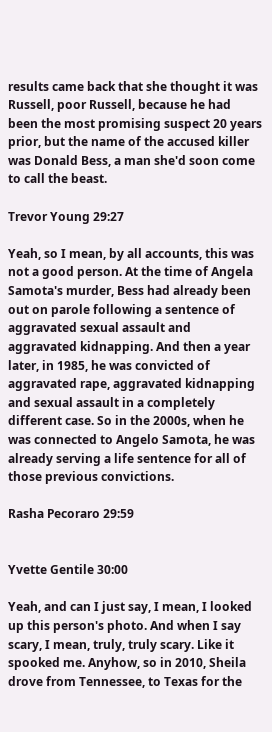results came back that she thought it was Russell, poor Russell, because he had been the most promising suspect 20 years prior, but the name of the accused killer was Donald Bess, a man she'd soon come to call the beast.

Trevor Young 29:27

Yeah, so I mean, by all accounts, this was not a good person. At the time of Angela Samota's murder, Bess had already been out on parole following a sentence of aggravated sexual assault and aggravated kidnapping. And then a year later, in 1985, he was convicted of aggravated rape, aggravated kidnapping and sexual assault in a completely different case. So in the 2000s, when he was connected to Angelo Samota, he was already serving a life sentence for all of those previous convictions.

Rasha Pecoraro 29:59


Yvette Gentile 30:00

Yeah, and can I just say, I mean, I looked up this person's photo. And when I say scary, I mean, truly, truly scary. Like it spooked me. Anyhow, so in 2010, Sheila drove from Tennessee, to Texas for the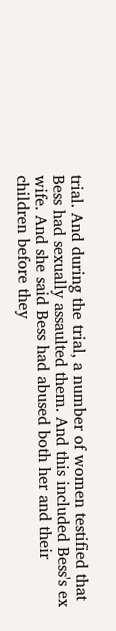trial. And during the trial, a number of women testified that Bess had sexually assaulted them. And this included Bess's ex wife. And she said Bess had abused both her and their children before they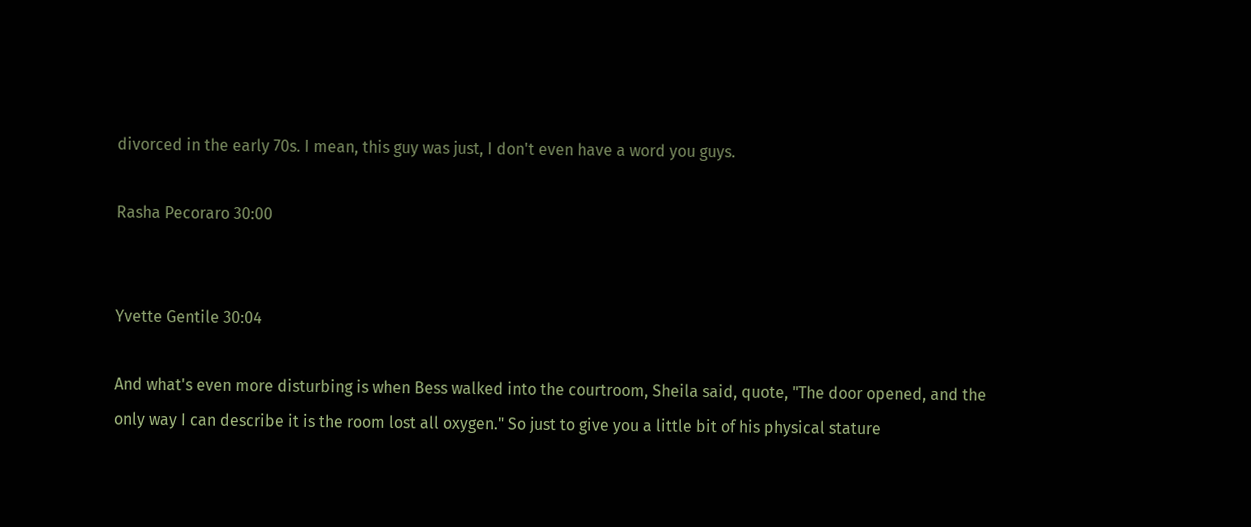divorced in the early 70s. I mean, this guy was just, I don't even have a word you guys.

Rasha Pecoraro 30:00


Yvette Gentile 30:04

And what's even more disturbing is when Bess walked into the courtroom, Sheila said, quote, "The door opened, and the only way I can describe it is the room lost all oxygen." So just to give you a little bit of his physical stature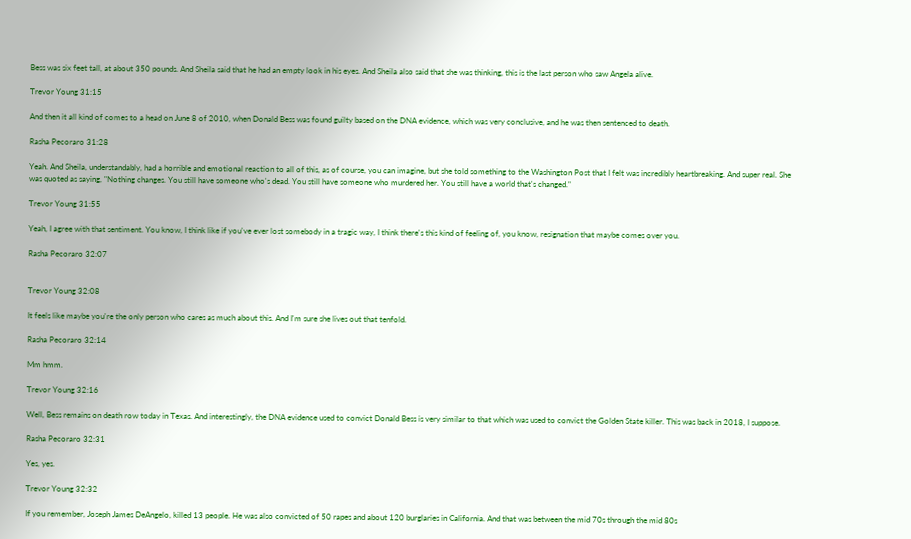Bess was six feet tall, at about 350 pounds. And Sheila said that he had an empty look in his eyes. And Sheila also said that she was thinking, this is the last person who saw Angela alive.

Trevor Young 31:15

And then it all kind of comes to a head on June 8 of 2010, when Donald Bess was found guilty based on the DNA evidence, which was very conclusive, and he was then sentenced to death.

Rasha Pecoraro 31:28

Yeah. And Sheila, understandably, had a horrible and emotional reaction to all of this, as of course, you can imagine, but she told something to the Washington Post that I felt was incredibly heartbreaking. And super real. She was quoted as saying, "Nothing changes. You still have someone who's dead. You still have someone who murdered her. You still have a world that's changed."

Trevor Young 31:55

Yeah, I agree with that sentiment. You know, I think like if you've ever lost somebody in a tragic way, I think there's this kind of feeling of, you know, resignation that maybe comes over you.

Rasha Pecoraro 32:07


Trevor Young 32:08

It feels like maybe you're the only person who cares as much about this. And I'm sure she lives out that tenfold.

Rasha Pecoraro 32:14

Mm hmm.

Trevor Young 32:16

Well, Bess remains on death row today in Texas. And interestingly, the DNA evidence used to convict Donald Bess is very similar to that which was used to convict the Golden State killer. This was back in 2018, I suppose.

Rasha Pecoraro 32:31

Yes, yes.

Trevor Young 32:32

If you remember, Joseph James DeAngelo, killed 13 people. He was also convicted of 50 rapes and about 120 burglaries in California. And that was between the mid 70s through the mid 80s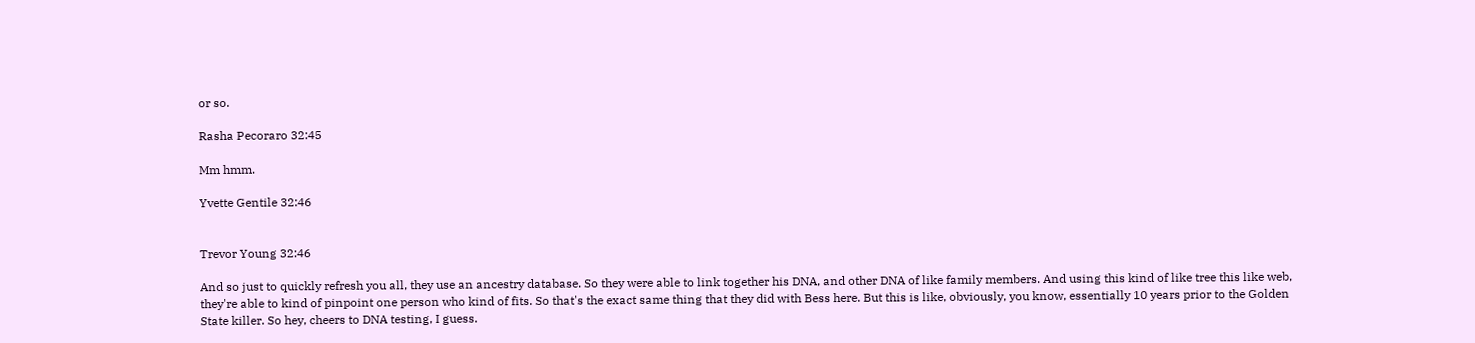or so.

Rasha Pecoraro 32:45

Mm hmm.

Yvette Gentile 32:46


Trevor Young 32:46

And so just to quickly refresh you all, they use an ancestry database. So they were able to link together his DNA, and other DNA of like family members. And using this kind of like tree this like web, they're able to kind of pinpoint one person who kind of fits. So that's the exact same thing that they did with Bess here. But this is like, obviously, you know, essentially 10 years prior to the Golden State killer. So hey, cheers to DNA testing, I guess.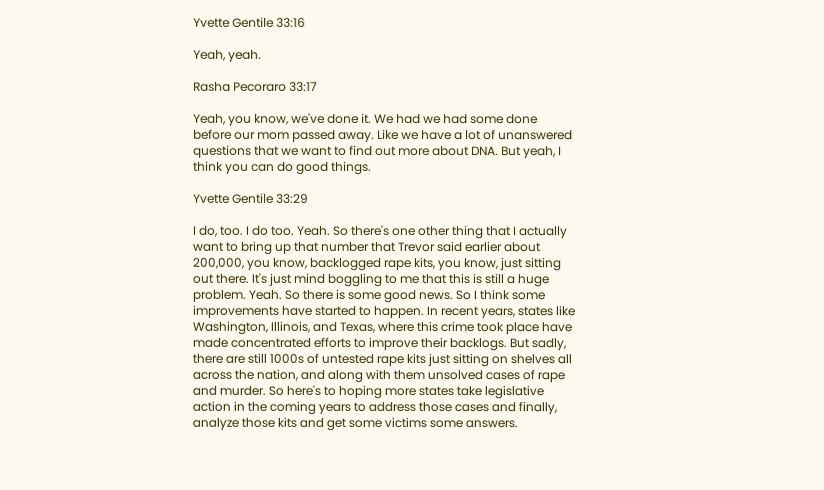Yvette Gentile 33:16

Yeah, yeah.

Rasha Pecoraro 33:17

Yeah, you know, we've done it. We had we had some done before our mom passed away. Like we have a lot of unanswered questions that we want to find out more about DNA. But yeah, I think you can do good things.

Yvette Gentile 33:29

I do, too. I do too. Yeah. So there's one other thing that I actually want to bring up that number that Trevor said earlier about 200,000, you know, backlogged rape kits, you know, just sitting out there. It's just mind boggling to me that this is still a huge problem. Yeah. So there is some good news. So I think some improvements have started to happen. In recent years, states like Washington, Illinois, and Texas, where this crime took place have made concentrated efforts to improve their backlogs. But sadly, there are still 1000s of untested rape kits just sitting on shelves all across the nation, and along with them unsolved cases of rape and murder. So here's to hoping more states take legislative action in the coming years to address those cases and finally, analyze those kits and get some victims some answers.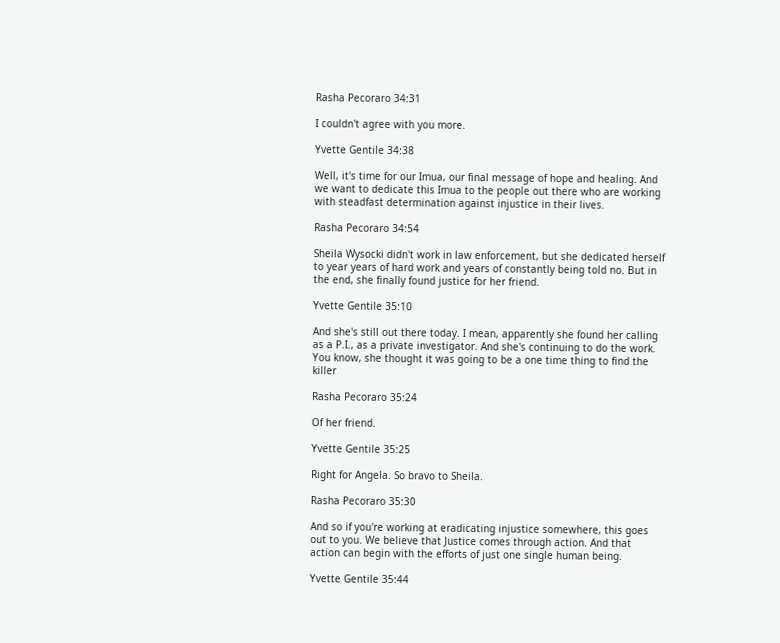Rasha Pecoraro 34:31

I couldn't agree with you more.

Yvette Gentile 34:38

Well, it's time for our Imua, our final message of hope and healing. And we want to dedicate this Imua to the people out there who are working with steadfast determination against injustice in their lives.

Rasha Pecoraro 34:54

Sheila Wysocki didn't work in law enforcement, but she dedicated herself to year years of hard work and years of constantly being told no. But in the end, she finally found justice for her friend.

Yvette Gentile 35:10

And she's still out there today. I mean, apparently she found her calling as a P.I., as a private investigator. And she's continuing to do the work. You know, she thought it was going to be a one time thing to find the killer

Rasha Pecoraro 35:24

Of her friend.

Yvette Gentile 35:25

Right for Angela. So bravo to Sheila.

Rasha Pecoraro 35:30

And so if you're working at eradicating injustice somewhere, this goes out to you. We believe that Justice comes through action. And that action can begin with the efforts of just one single human being.

Yvette Gentile 35:44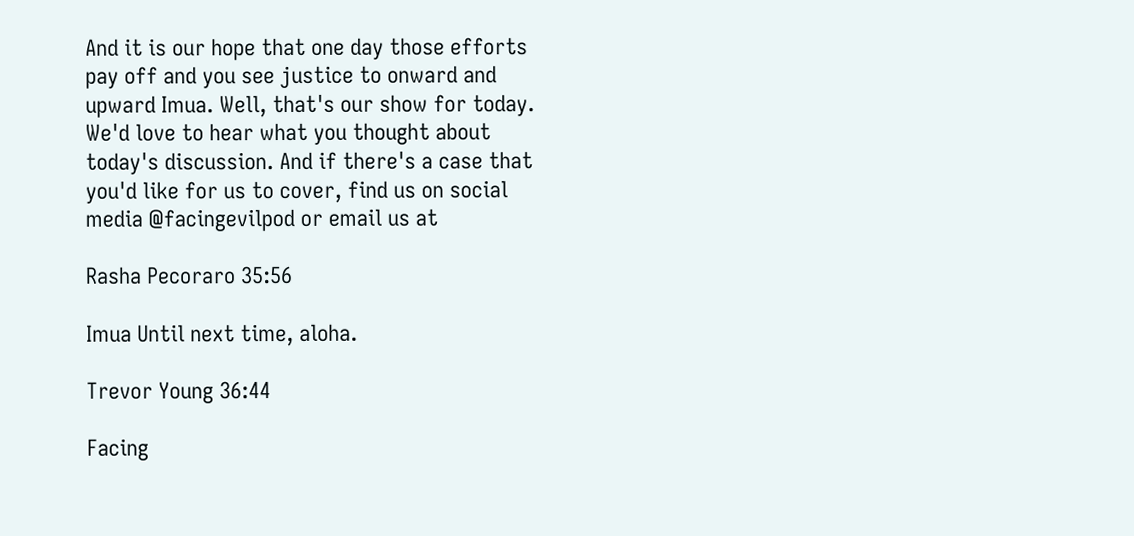And it is our hope that one day those efforts pay off and you see justice to onward and upward Imua. Well, that's our show for today. We'd love to hear what you thought about today's discussion. And if there's a case that you'd like for us to cover, find us on social media @facingevilpod or email us at

Rasha Pecoraro 35:56

Imua Until next time, aloha.

Trevor Young 36:44

Facing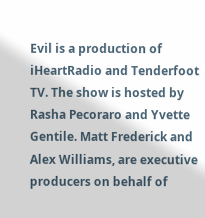Evil is a production of iHeartRadio and Tenderfoot TV. The show is hosted by Rasha Pecoraro and Yvette Gentile. Matt Frederick and Alex Williams, are executive producers on behalf of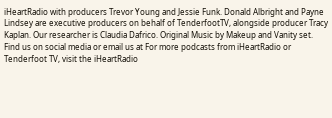iHeartRadio with producers Trevor Young and Jessie Funk. Donald Albright and Payne Lindsey are executive producers on behalf of TenderfootTV, alongside producer Tracy Kaplan. Our researcher is Claudia Dafrico. Original Music by Makeup and Vanity set. Find us on social media or email us at For more podcasts from iHeartRadio or Tenderfoot TV, visit the iHeartRadio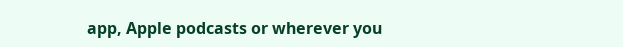app, Apple podcasts or wherever you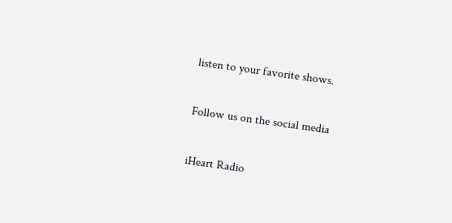listen to your favorite shows.

Follow us on the social media

iHeart Radio